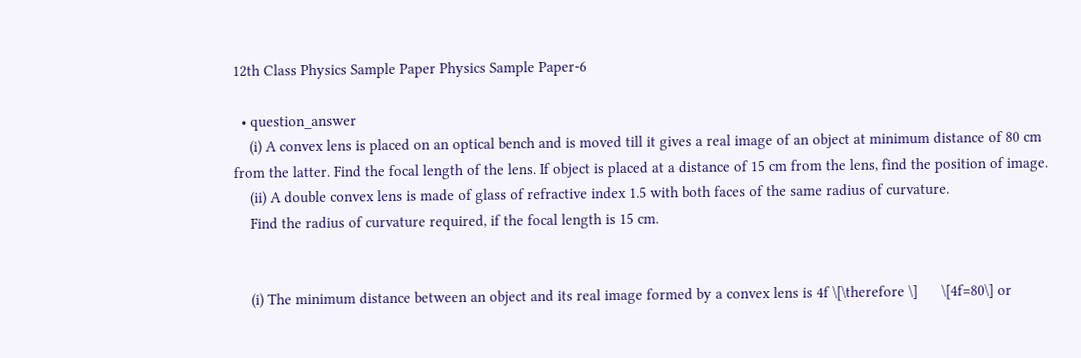12th Class Physics Sample Paper Physics Sample Paper-6

  • question_answer
    (i) A convex lens is placed on an optical bench and is moved till it gives a real image of an object at minimum distance of 80 cm from the latter. Find the focal length of the lens. If object is placed at a distance of 15 cm from the lens, find the position of image.
    (ii) A double convex lens is made of glass of refractive index 1.5 with both faces of the same radius of curvature.
    Find the radius of curvature required, if the focal length is 15 cm.


    (i) The minimum distance between an object and its real image formed by a convex lens is 4f \[\therefore \]      \[4f=80\] or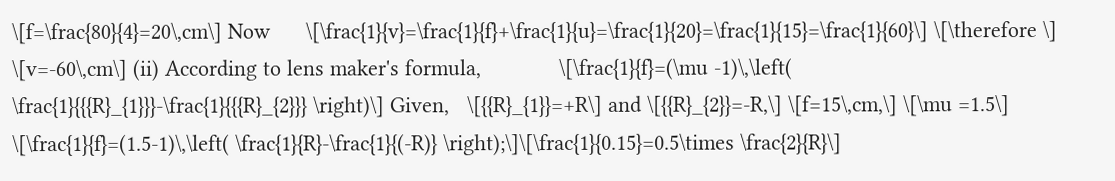\[f=\frac{80}{4}=20\,cm\] Now      \[\frac{1}{v}=\frac{1}{f}+\frac{1}{u}=\frac{1}{20}=\frac{1}{15}=\frac{1}{60}\] \[\therefore \]      \[v=-60\,cm\] (ii) According to lens maker's formula,             \[\frac{1}{f}=(\mu -1)\,\left( \frac{1}{{{R}_{1}}}-\frac{1}{{{R}_{2}}} \right)\] Given,   \[{{R}_{1}}=+R\] and \[{{R}_{2}}=-R,\] \[f=15\,cm,\] \[\mu =1.5\] \[\frac{1}{f}=(1.5-1)\,\left( \frac{1}{R}-\frac{1}{(-R)} \right);\]\[\frac{1}{0.15}=0.5\times \frac{2}{R}\]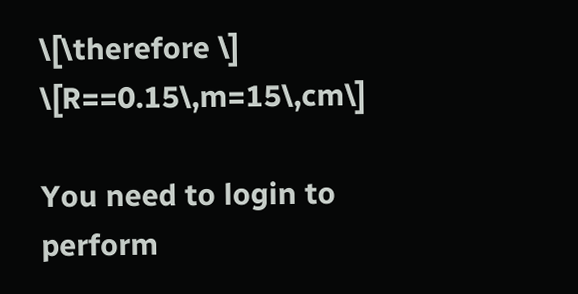\[\therefore \]      \[R==0.15\,m=15\,cm\]

You need to login to perform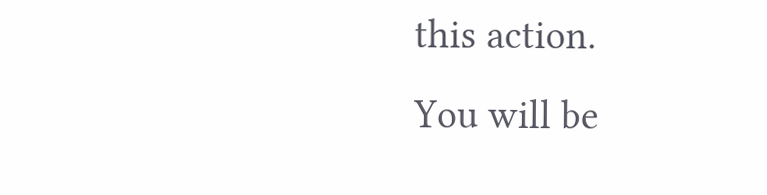this action.
You will be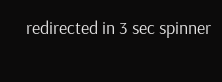redirected in 3 sec spinner